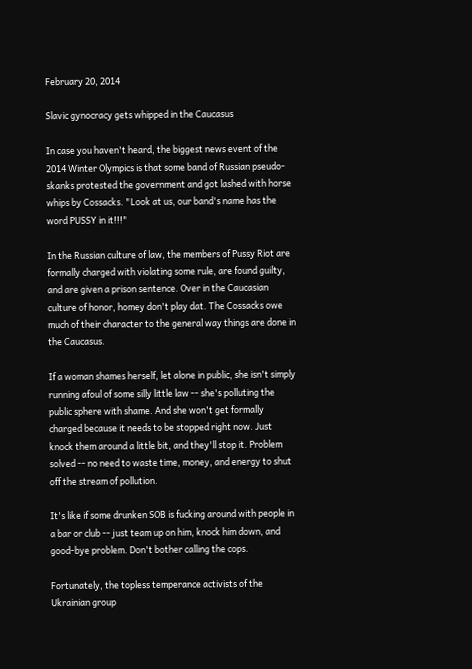February 20, 2014

Slavic gynocracy gets whipped in the Caucasus

In case you haven't heard, the biggest news event of the 2014 Winter Olympics is that some band of Russian pseudo-skanks protested the government and got lashed with horse whips by Cossacks. "Look at us, our band's name has the word PUSSY in it!!!"

In the Russian culture of law, the members of Pussy Riot are formally charged with violating some rule, are found guilty, and are given a prison sentence. Over in the Caucasian culture of honor, homey don't play dat. The Cossacks owe much of their character to the general way things are done in the Caucasus.

If a woman shames herself, let alone in public, she isn't simply running afoul of some silly little law -- she's polluting the public sphere with shame. And she won't get formally charged because it needs to be stopped right now. Just knock them around a little bit, and they'll stop it. Problem solved -- no need to waste time, money, and energy to shut off the stream of pollution.

It's like if some drunken SOB is fucking around with people in a bar or club -- just team up on him, knock him down, and good-bye problem. Don't bother calling the cops.

Fortunately, the topless temperance activists of the Ukrainian group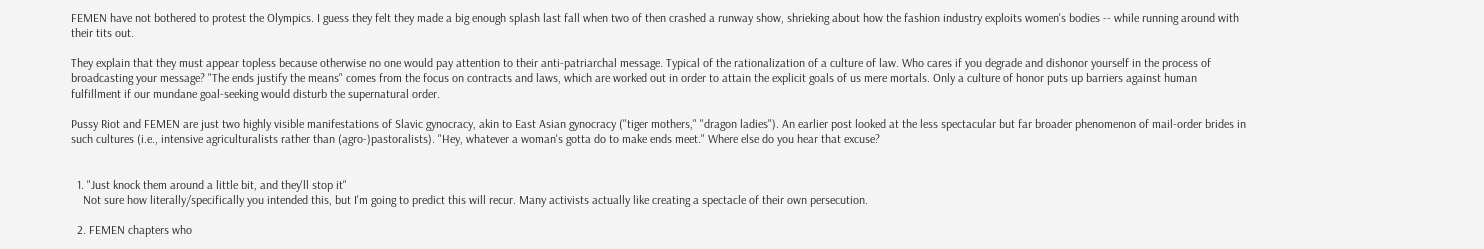FEMEN have not bothered to protest the Olympics. I guess they felt they made a big enough splash last fall when two of then crashed a runway show, shrieking about how the fashion industry exploits women's bodies -- while running around with their tits out.

They explain that they must appear topless because otherwise no one would pay attention to their anti-patriarchal message. Typical of the rationalization of a culture of law. Who cares if you degrade and dishonor yourself in the process of broadcasting your message? "The ends justify the means" comes from the focus on contracts and laws, which are worked out in order to attain the explicit goals of us mere mortals. Only a culture of honor puts up barriers against human fulfillment if our mundane goal-seeking would disturb the supernatural order.

Pussy Riot and FEMEN are just two highly visible manifestations of Slavic gynocracy, akin to East Asian gynocracy ("tiger mothers," "dragon ladies"). An earlier post looked at the less spectacular but far broader phenomenon of mail-order brides in such cultures (i.e., intensive agriculturalists rather than (agro-)pastoralists). "Hey, whatever a woman's gotta do to make ends meet." Where else do you hear that excuse?


  1. "Just knock them around a little bit, and they'll stop it"
    Not sure how literally/specifically you intended this, but I'm going to predict this will recur. Many activists actually like creating a spectacle of their own persecution.

  2. FEMEN chapters who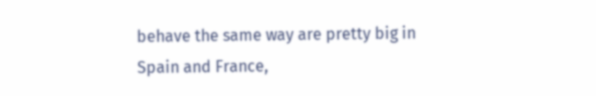behave the same way are pretty big in Spain and France,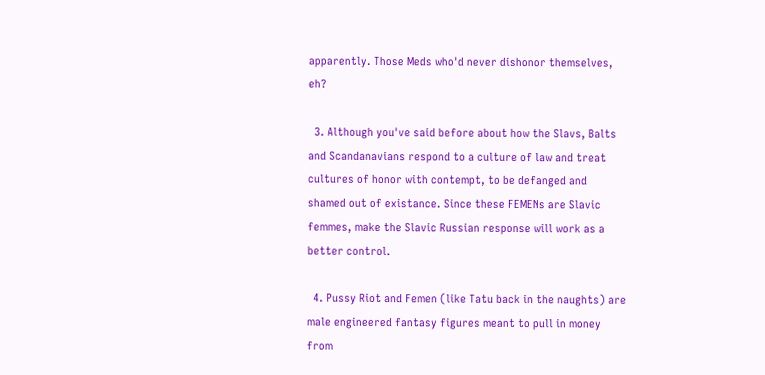apparently. Those Meds who'd never dishonor themselves, eh?

  3. Although you've said before about how the Slavs, Balts and Scandanavians respond to a culture of law and treat cultures of honor with contempt, to be defanged and shamed out of existance. Since these FEMENs are Slavic femmes, make the Slavic Russian response will work as a better control.

  4. Pussy Riot and Femen (like Tatu back in the naughts) are male engineered fantasy figures meant to pull in money from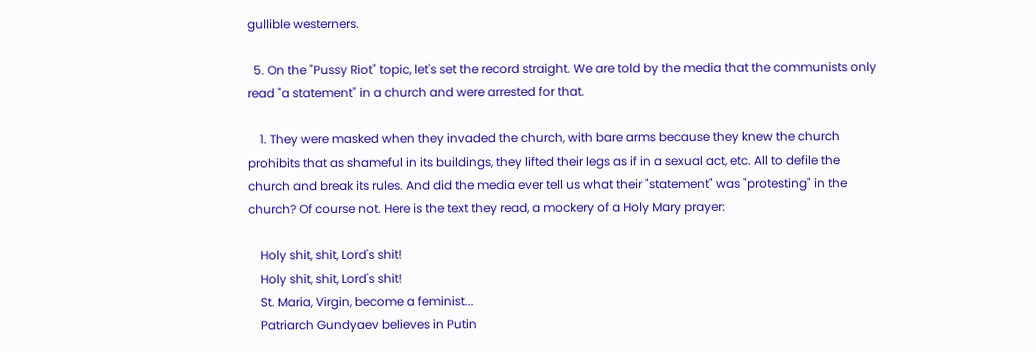gullible westerners.

  5. On the "Pussy Riot" topic, let's set the record straight. We are told by the media that the communists only read "a statement" in a church and were arrested for that.

    1. They were masked when they invaded the church, with bare arms because they knew the church prohibits that as shameful in its buildings, they lifted their legs as if in a sexual act, etc. All to defile the church and break its rules. And did the media ever tell us what their "statement" was "protesting" in the church? Of course not. Here is the text they read, a mockery of a Holy Mary prayer:

    Holy shit, shit, Lord's shit!
    Holy shit, shit, Lord's shit!
    St. Maria, Virgin, become a feminist...
    Patriarch Gundyaev believes in Putin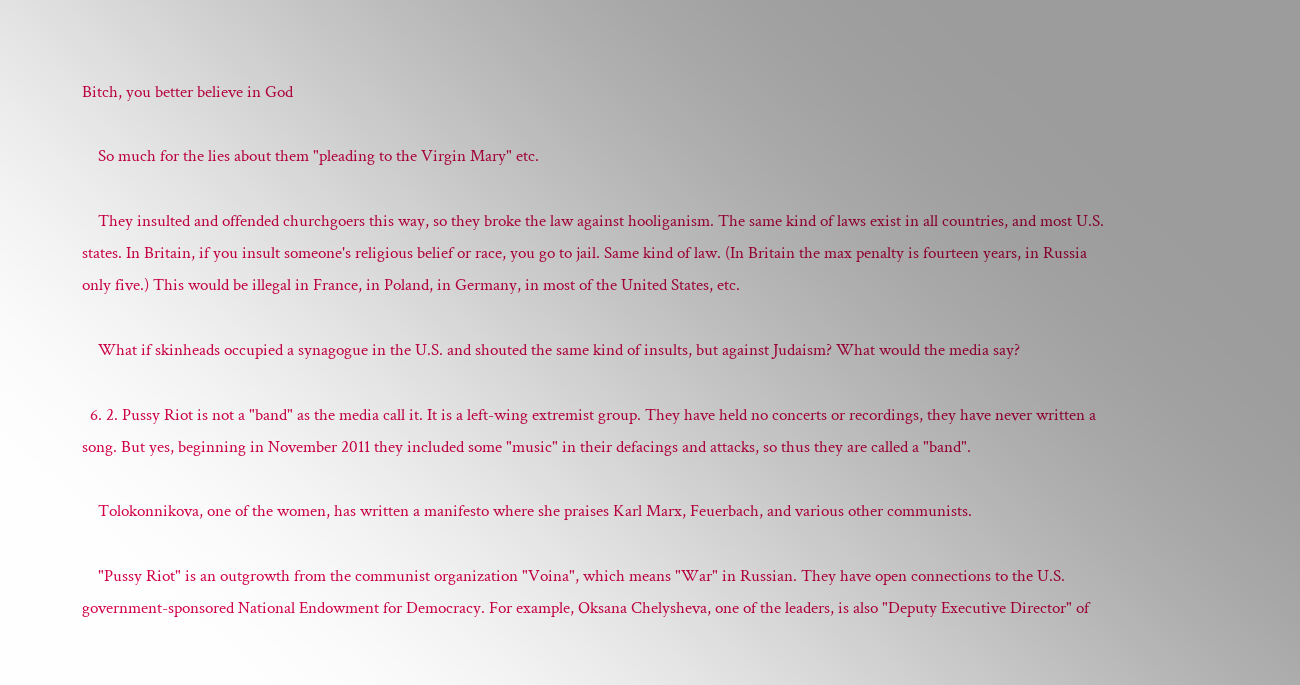Bitch, you better believe in God

    So much for the lies about them "pleading to the Virgin Mary" etc.

    They insulted and offended churchgoers this way, so they broke the law against hooliganism. The same kind of laws exist in all countries, and most U.S. states. In Britain, if you insult someone's religious belief or race, you go to jail. Same kind of law. (In Britain the max penalty is fourteen years, in Russia only five.) This would be illegal in France, in Poland, in Germany, in most of the United States, etc.

    What if skinheads occupied a synagogue in the U.S. and shouted the same kind of insults, but against Judaism? What would the media say?

  6. 2. Pussy Riot is not a "band" as the media call it. It is a left-wing extremist group. They have held no concerts or recordings, they have never written a song. But yes, beginning in November 2011 they included some "music" in their defacings and attacks, so thus they are called a "band".

    Tolokonnikova, one of the women, has written a manifesto where she praises Karl Marx, Feuerbach, and various other communists.

    "Pussy Riot" is an outgrowth from the communist organization "Voina", which means "War" in Russian. They have open connections to the U.S. government-sponsored National Endowment for Democracy. For example, Oksana Chelysheva, one of the leaders, is also "Deputy Executive Director" of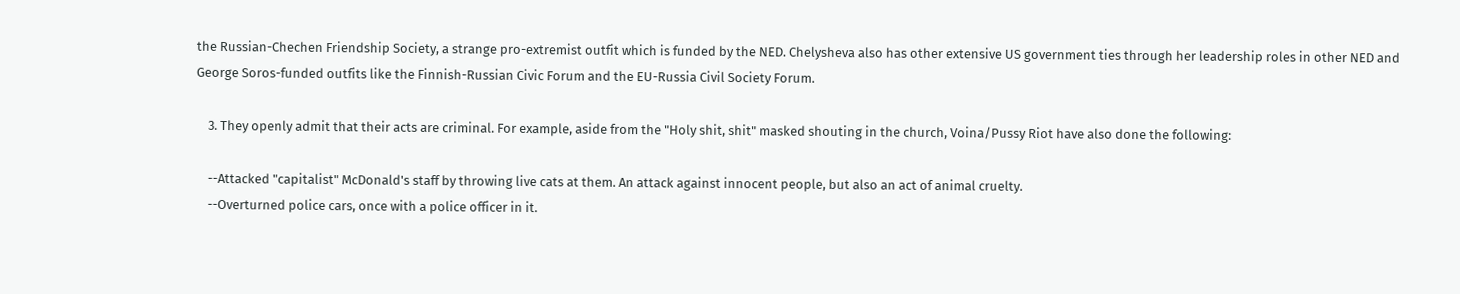the Russian-Chechen Friendship Society, a strange pro-extremist outfit which is funded by the NED. Chelysheva also has other extensive US government ties through her leadership roles in other NED and George Soros-funded outfits like the Finnish-Russian Civic Forum and the EU-Russia Civil Society Forum.

    3. They openly admit that their acts are criminal. For example, aside from the "Holy shit, shit" masked shouting in the church, Voina/Pussy Riot have also done the following:

    --Attacked "capitalist" McDonald's staff by throwing live cats at them. An attack against innocent people, but also an act of animal cruelty.
    --Overturned police cars, once with a police officer in it.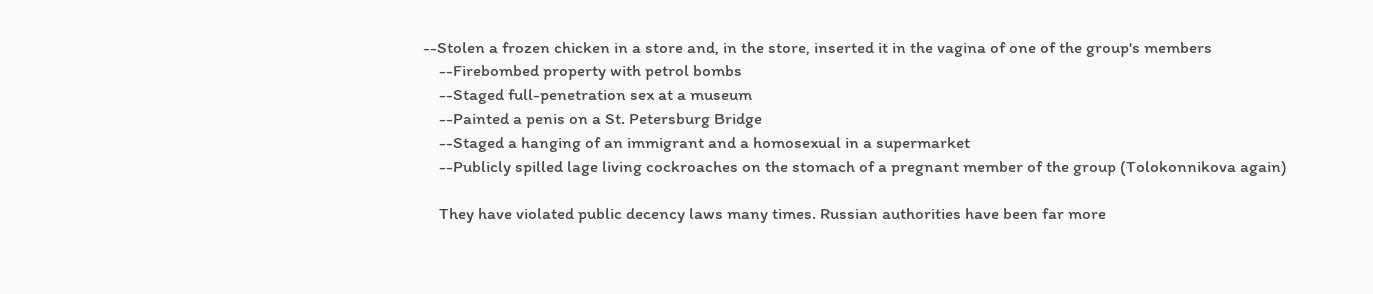--Stolen a frozen chicken in a store and, in the store, inserted it in the vagina of one of the group's members
    --Firebombed property with petrol bombs
    --Staged full-penetration sex at a museum
    --Painted a penis on a St. Petersburg Bridge
    --Staged a hanging of an immigrant and a homosexual in a supermarket
    --Publicly spilled lage living cockroaches on the stomach of a pregnant member of the group (Tolokonnikova again)

    They have violated public decency laws many times. Russian authorities have been far more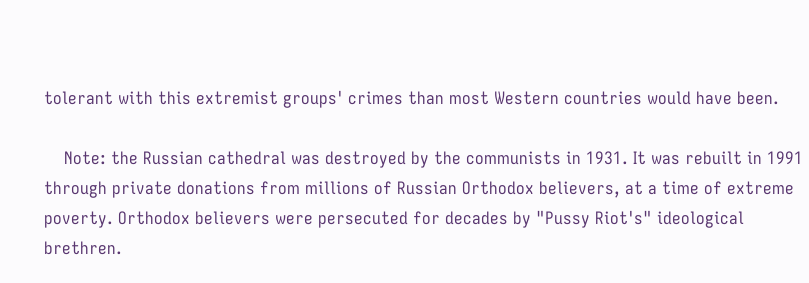tolerant with this extremist groups' crimes than most Western countries would have been.

    Note: the Russian cathedral was destroyed by the communists in 1931. It was rebuilt in 1991 through private donations from millions of Russian Orthodox believers, at a time of extreme poverty. Orthodox believers were persecuted for decades by "Pussy Riot's" ideological brethren.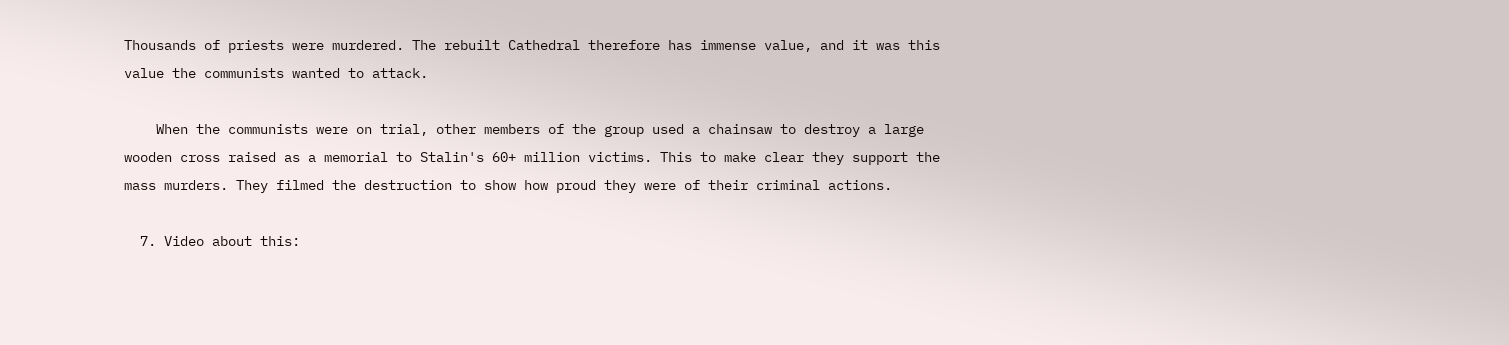Thousands of priests were murdered. The rebuilt Cathedral therefore has immense value, and it was this value the communists wanted to attack.

    When the communists were on trial, other members of the group used a chainsaw to destroy a large wooden cross raised as a memorial to Stalin's 60+ million victims. This to make clear they support the mass murders. They filmed the destruction to show how proud they were of their criminal actions.

  7. Video about this: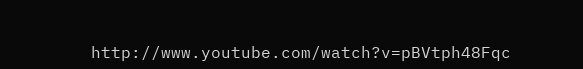http://www.youtube.com/watch?v=pBVtph48Fqc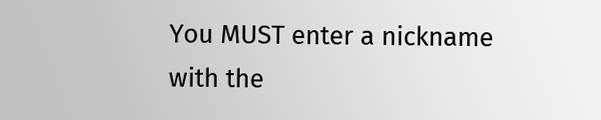You MUST enter a nickname with the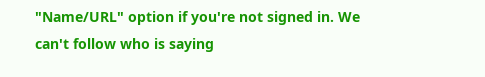"Name/URL" option if you're not signed in. We can't follow who is saying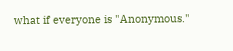what if everyone is "Anonymous."